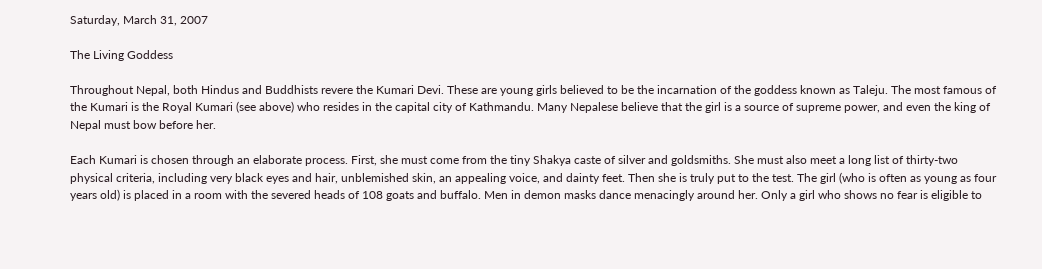Saturday, March 31, 2007

The Living Goddess

Throughout Nepal, both Hindus and Buddhists revere the Kumari Devi. These are young girls believed to be the incarnation of the goddess known as Taleju. The most famous of the Kumari is the Royal Kumari (see above) who resides in the capital city of Kathmandu. Many Nepalese believe that the girl is a source of supreme power, and even the king of Nepal must bow before her.

Each Kumari is chosen through an elaborate process. First, she must come from the tiny Shakya caste of silver and goldsmiths. She must also meet a long list of thirty-two physical criteria, including very black eyes and hair, unblemished skin, an appealing voice, and dainty feet. Then she is truly put to the test. The girl (who is often as young as four years old) is placed in a room with the severed heads of 108 goats and buffalo. Men in demon masks dance menacingly around her. Only a girl who shows no fear is eligible to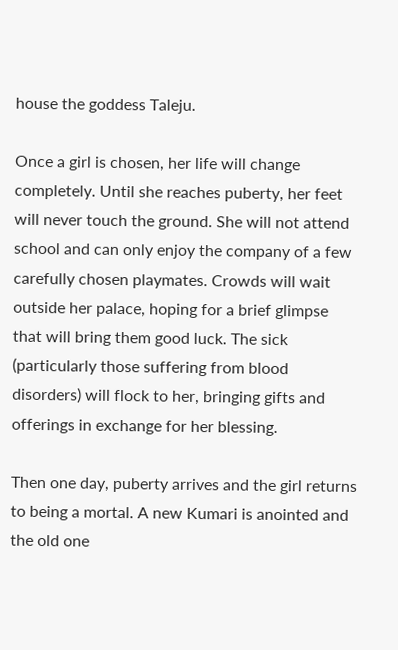house the goddess Taleju.

Once a girl is chosen, her life will change completely. Until she reaches puberty, her feet will never touch the ground. She will not attend school and can only enjoy the company of a few carefully chosen playmates. Crowds will wait outside her palace, hoping for a brief glimpse that will bring them good luck. The sick (particularly those suffering from blood disorders) will flock to her, bringing gifts and offerings in exchange for her blessing.

Then one day, puberty arrives and the girl returns to being a mortal. A new Kumari is anointed and the old one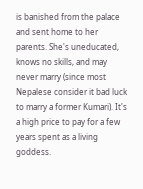is banished from the palace and sent home to her parents. She's uneducated, knows no skills, and may never marry (since most Nepalese consider it bad luck to marry a former Kumari). It's a high price to pay for a few years spent as a living goddess.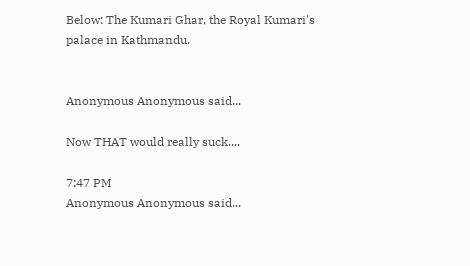Below: The Kumari Ghar, the Royal Kumari's palace in Kathmandu.


Anonymous Anonymous said...

Now THAT would really suck....

7:47 PM
Anonymous Anonymous said...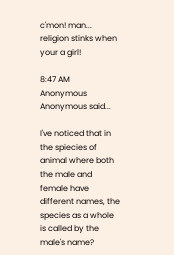c'mon! man... religion stinks when your a girl!

8:47 AM
Anonymous Anonymous said...

I've noticed that in the spiecies of animal where both the male and female have different names, the species as a whole is called by the male's name?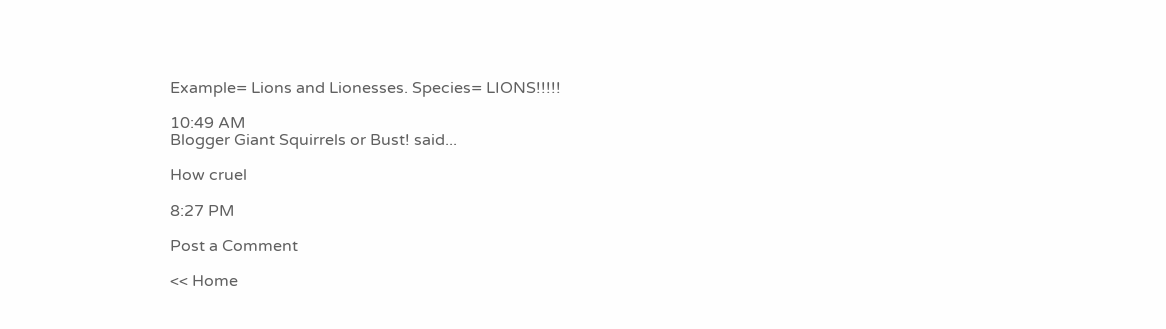Example= Lions and Lionesses. Species= LIONS!!!!!

10:49 AM
Blogger Giant Squirrels or Bust! said...

How cruel

8:27 PM

Post a Comment

<< Home